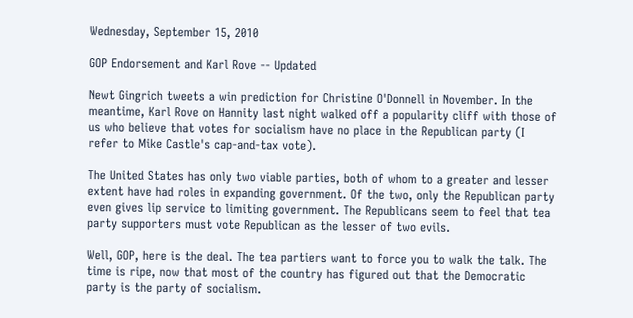Wednesday, September 15, 2010

GOP Endorsement and Karl Rove -- Updated

Newt Gingrich tweets a win prediction for Christine O'Donnell in November. In the meantime, Karl Rove on Hannity last night walked off a popularity cliff with those of us who believe that votes for socialism have no place in the Republican party (I refer to Mike Castle's cap-and-tax vote).

The United States has only two viable parties, both of whom to a greater and lesser extent have had roles in expanding government. Of the two, only the Republican party even gives lip service to limiting government. The Republicans seem to feel that tea party supporters must vote Republican as the lesser of two evils.

Well, GOP, here is the deal. The tea partiers want to force you to walk the talk. The time is ripe, now that most of the country has figured out that the Democratic party is the party of socialism.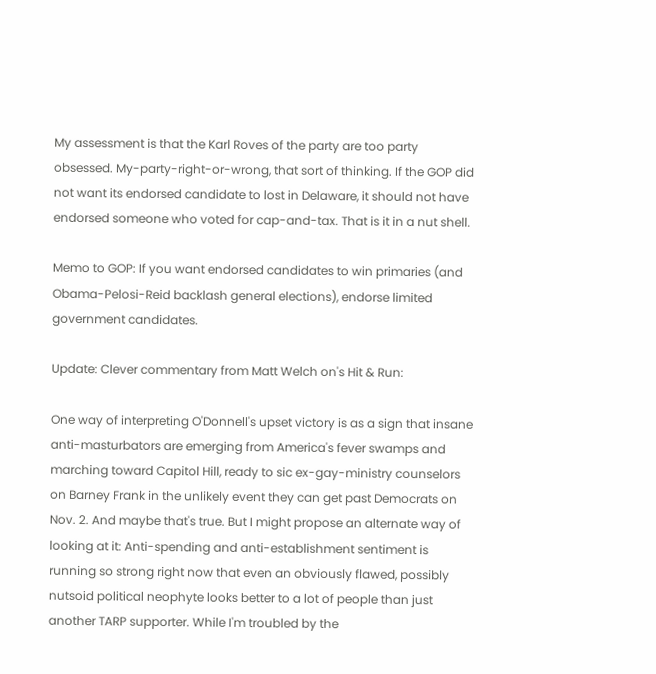My assessment is that the Karl Roves of the party are too party obsessed. My-party-right-or-wrong, that sort of thinking. If the GOP did not want its endorsed candidate to lost in Delaware, it should not have endorsed someone who voted for cap-and-tax. That is it in a nut shell.

Memo to GOP: If you want endorsed candidates to win primaries (and Obama-Pelosi-Reid backlash general elections), endorse limited government candidates.

Update: Clever commentary from Matt Welch on's Hit & Run:

One way of interpreting O'Donnell's upset victory is as a sign that insane anti-masturbators are emerging from America's fever swamps and marching toward Capitol Hill, ready to sic ex-gay-ministry counselors on Barney Frank in the unlikely event they can get past Democrats on Nov. 2. And maybe that's true. But I might propose an alternate way of looking at it: Anti-spending and anti-establishment sentiment is running so strong right now that even an obviously flawed, possibly nutsoid political neophyte looks better to a lot of people than just another TARP supporter. While I'm troubled by the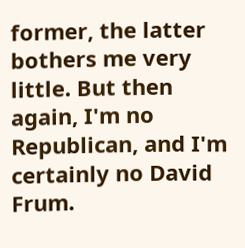former, the latter bothers me very little. But then again, I'm no Republican, and I'm certainly no David Frum.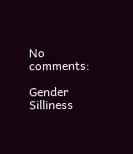No comments:

Gender Silliness